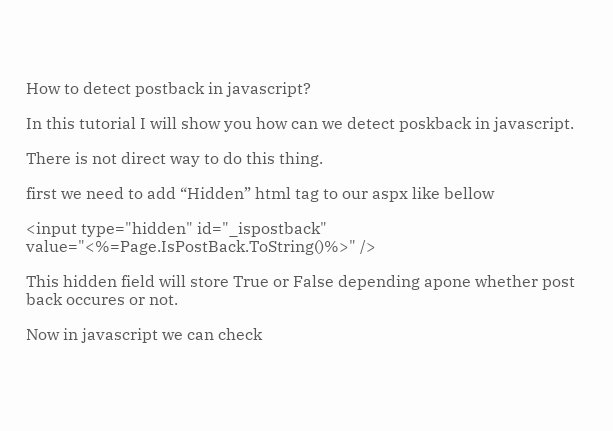How to detect postback in javascript?

In this tutorial I will show you how can we detect poskback in javascript.

There is not direct way to do this thing.

first we need to add “Hidden” html tag to our aspx like bellow

<input type="hidden" id="_ispostback" value="<%=Page.IsPostBack.ToString()%>" />

This hidden field will store True or False depending apone whether post back occures or not.

Now in javascript we can check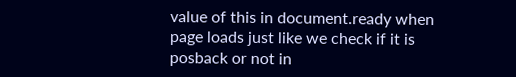value of this in document.ready when page loads just like we check if it is posback or not in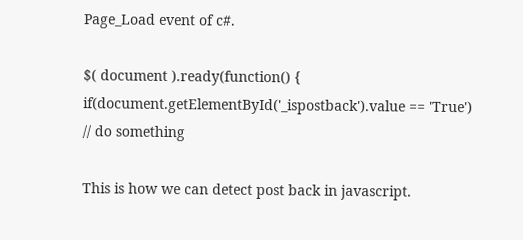Page_Load event of c#.

$( document ).ready(function() {
if(document.getElementById('_ispostback').value == 'True')
// do something

This is how we can detect post back in javascript.